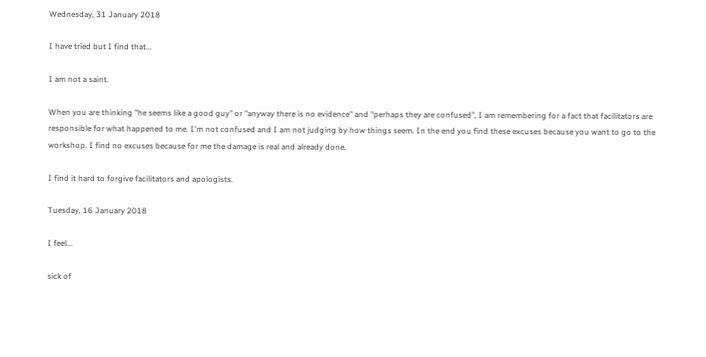Wednesday, 31 January 2018

I have tried but I find that...

I am not a saint.

When you are thinking "he seems like a good guy" or "anyway there is no evidence" and "perhaps they are confused", I am remembering for a fact that facilitators are responsible for what happened to me. I'm not confused and I am not judging by how things seem. In the end you find these excuses because you want to go to the workshop. I find no excuses because for me the damage is real and already done.

I find it hard to forgive facilitators and apologists.

Tuesday, 16 January 2018

I feel...

sick of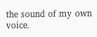the sound of my own voice.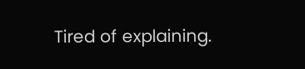Tired of explaining.